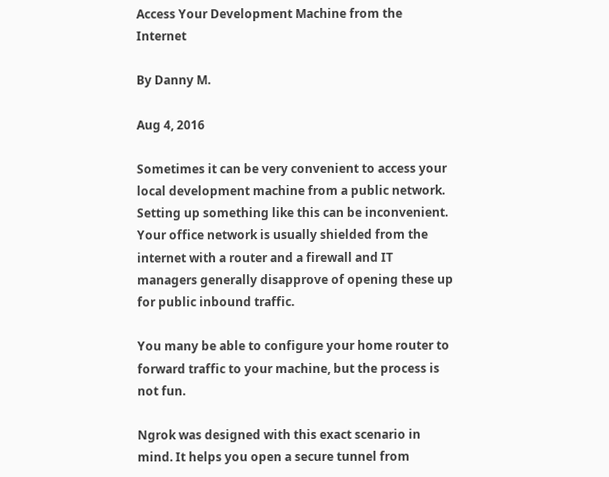Access Your Development Machine from the Internet

By Danny M.

Aug 4, 2016

Sometimes it can be very convenient to access your local development machine from a public network. Setting up something like this can be inconvenient. Your office network is usually shielded from the internet with a router and a firewall and IT managers generally disapprove of opening these up for public inbound traffic.

You many be able to configure your home router to forward traffic to your machine, but the process is not fun.

Ngrok was designed with this exact scenario in mind. It helps you open a secure tunnel from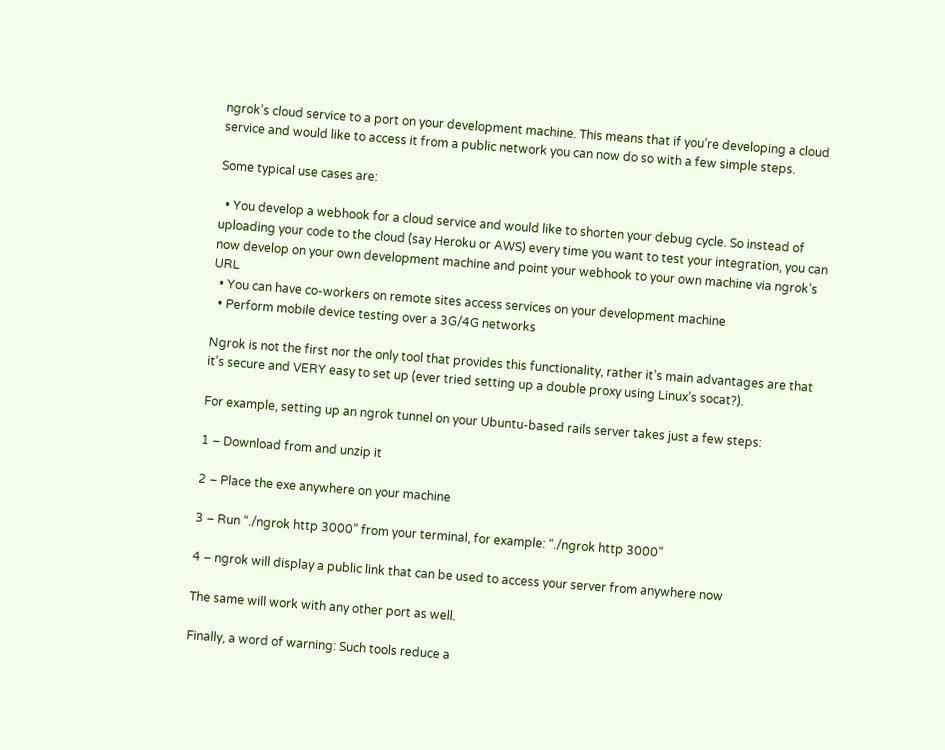ngrok’s cloud service to a port on your development machine. This means that if you’re developing a cloud service and would like to access it from a public network you can now do so with a few simple steps.

Some typical use cases are:

  • You develop a webhook for a cloud service and would like to shorten your debug cycle. So instead of uploading your code to the cloud (say Heroku or AWS) every time you want to test your integration, you can now develop on your own development machine and point your webhook to your own machine via ngrok’s URL
  • You can have co-workers on remote sites access services on your development machine
  • Perform mobile device testing over a 3G/4G networks

Ngrok is not the first nor the only tool that provides this functionality, rather it’s main advantages are that it’s secure and VERY easy to set up (ever tried setting up a double proxy using Linux’s socat?).

For example, setting up an ngrok tunnel on your Ubuntu-based rails server takes just a few steps:

1 – Download from and unzip it

2 – Place the exe anywhere on your machine

3 – Run “./ngrok http 3000” from your terminal, for example: “./ngrok http 3000”

4 – ngrok will display a public link that can be used to access your server from anywhere now

The same will work with any other port as well.

Finally, a word of warning: Such tools reduce a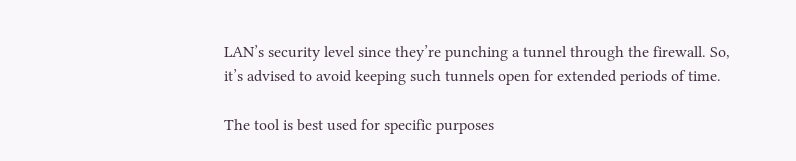LAN’s security level since they’re punching a tunnel through the firewall. So, it’s advised to avoid keeping such tunnels open for extended periods of time.

The tool is best used for specific purposes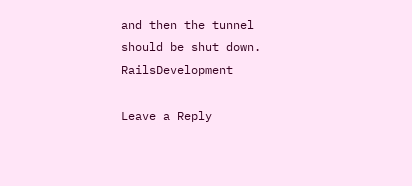and then the tunnel should be shut down. RailsDevelopment

Leave a Reply